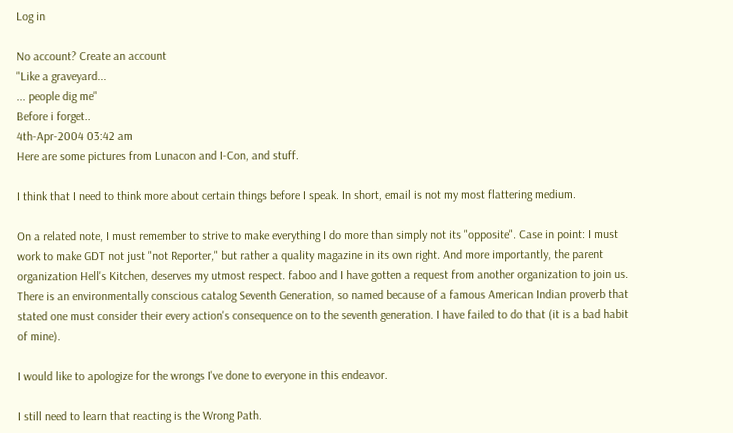Log in

No account? Create an account
"Like a graveyard...
... people dig me"
Before i forget..
4th-Apr-2004 03:42 am
Here are some pictures from Lunacon and I-Con, and stuff.

I think that I need to think more about certain things before I speak. In short, email is not my most flattering medium.

On a related note, I must remember to strive to make everything I do more than simply not its "opposite". Case in point: I must work to make GDT not just "not Reporter," but rather a quality magazine in its own right. And more importantly, the parent organization Hell's Kitchen, deserves my utmost respect. faboo and I have gotten a request from another organization to join us. There is an environmentally conscious catalog Seventh Generation, so named because of a famous American Indian proverb that stated one must consider their every action's consequence on to the seventh generation. I have failed to do that (it is a bad habit of mine).

I would like to apologize for the wrongs I've done to everyone in this endeavor.

I still need to learn that reacting is the Wrong Path.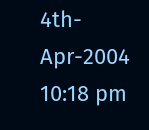4th-Apr-2004 10:18 pm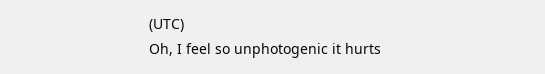(UTC)
Oh, I feel so unphotogenic it hurts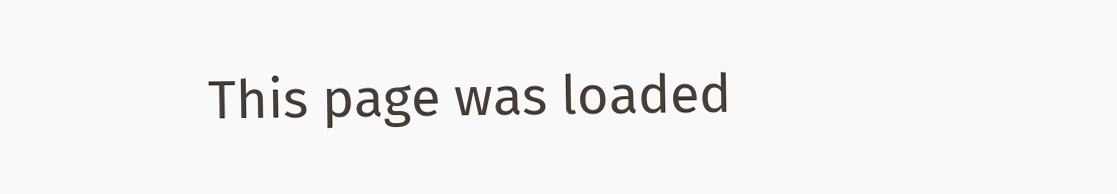This page was loaded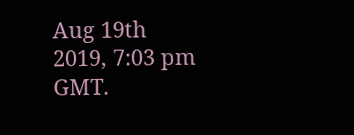Aug 19th 2019, 7:03 pm GMT.